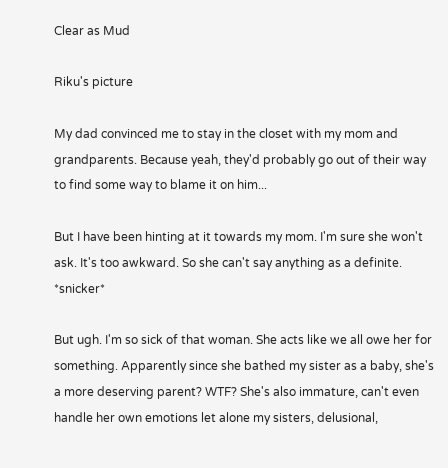Clear as Mud

Riku's picture

My dad convinced me to stay in the closet with my mom and grandparents. Because yeah, they'd probably go out of their way to find some way to blame it on him...

But I have been hinting at it towards my mom. I'm sure she won't ask. It's too awkward. So she can't say anything as a definite. *snicker*

But ugh. I'm so sick of that woman. She acts like we all owe her for something. Apparently since she bathed my sister as a baby, she's a more deserving parent? WTF? She's also immature, can't even handle her own emotions let alone my sisters, delusional,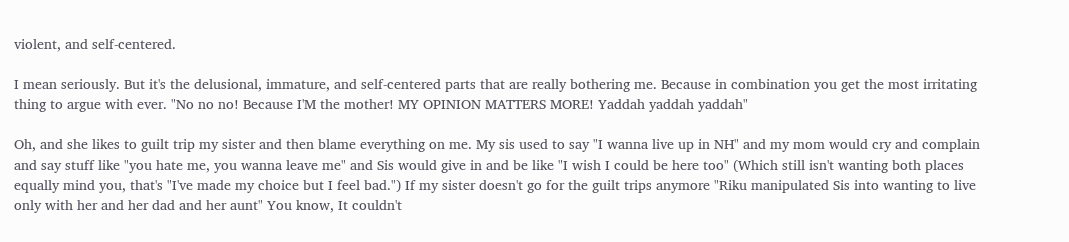violent, and self-centered.

I mean seriously. But it's the delusional, immature, and self-centered parts that are really bothering me. Because in combination you get the most irritating thing to argue with ever. "No no no! Because I'M the mother! MY OPINION MATTERS MORE! Yaddah yaddah yaddah"

Oh, and she likes to guilt trip my sister and then blame everything on me. My sis used to say "I wanna live up in NH" and my mom would cry and complain and say stuff like "you hate me, you wanna leave me" and Sis would give in and be like "I wish I could be here too" (Which still isn't wanting both places equally mind you, that's "I've made my choice but I feel bad.") If my sister doesn't go for the guilt trips anymore "Riku manipulated Sis into wanting to live only with her and her dad and her aunt" You know, It couldn't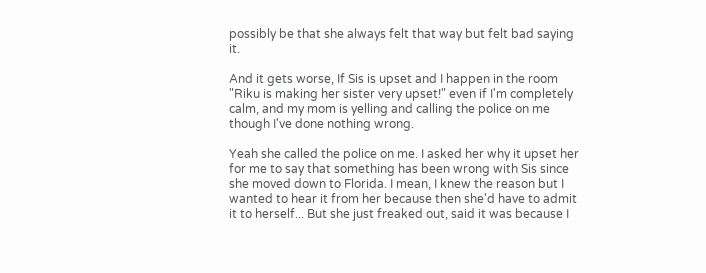possibly be that she always felt that way but felt bad saying it.

And it gets worse, If Sis is upset and I happen in the room "Riku is making her sister very upset!" even if I'm completely calm, and my mom is yelling and calling the police on me though I've done nothing wrong.

Yeah she called the police on me. I asked her why it upset her for me to say that something has been wrong with Sis since she moved down to Florida. I mean, I knew the reason but I wanted to hear it from her because then she'd have to admit it to herself... But she just freaked out, said it was because I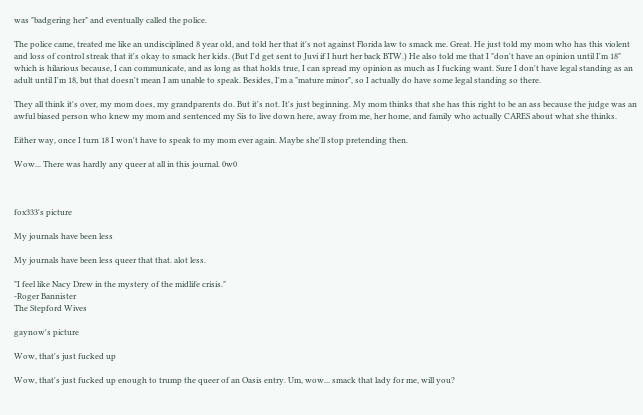was "badgering her" and eventually called the police.

The police came, treated me like an undisciplined 8 year old, and told her that it's not against Florida law to smack me. Great. He just told my mom who has this violent and loss of control streak that it's okay to smack her kids. (But I'd get sent to Juvi if I hurt her back BTW.) He also told me that I "don't have an opinion until I'm 18" which is hilarious because, I can communicate, and as long as that holds true, I can spread my opinion as much as I fucking want. Sure I don't have legal standing as an adult until I'm 18, but that doesn't mean I am unable to speak. Besides, I'm a "mature minor", so I actually do have some legal standing so there.

They all think it's over, my mom does, my grandparents do. But it's not. It's just beginning. My mom thinks that she has this right to be an ass because the judge was an awful biased person who knew my mom and sentenced my Sis to live down here, away from me, her home, and family who actually CARES about what she thinks.

Either way, once I turn 18 I won't have to speak to my mom ever again. Maybe she'll stop pretending then.

Wow... There was hardly any queer at all in this journal. 0w0



fox333's picture

My journals have been less

My journals have been less queer that that. alot less.

"I feel like Nacy Drew in the mystery of the midlife crisis."
-Roger Bannister
The Stepford Wives

gaynow's picture

Wow, that's just fucked up

Wow, that's just fucked up enough to trump the queer of an Oasis entry. Um, wow... smack that lady for me, will you?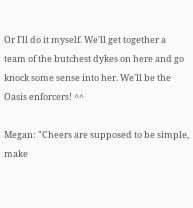Or I'll do it myself. We'll get together a team of the butchest dykes on here and go knock some sense into her. We'll be the Oasis enforcers! ^^

Megan: "Cheers are supposed to be simple, make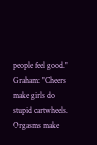people feel good."
Graham: "Cheers make girls do stupid cartwheels. Orgasms make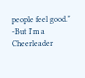people feel good."
-But I'm a Cheerleader